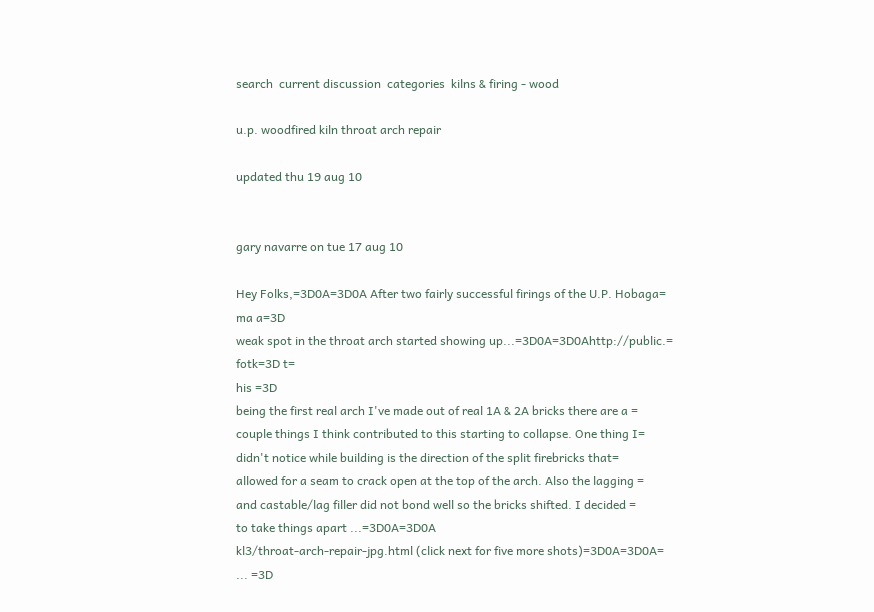search  current discussion  categories  kilns & firing - wood

u.p. woodfired kiln throat arch repair

updated thu 19 aug 10


gary navarre on tue 17 aug 10

Hey Folks,=3D0A=3D0A After two fairly successful firings of the U.P. Hobaga=
ma a=3D
weak spot in the throat arch started showing up...=3D0A=3D0Ahttp://public.=
fotk=3D t=
his =3D
being the first real arch I've made out of real 1A & 2A bricks there are a =
couple things I think contributed to this starting to collapse. One thing I=
didn't notice while building is the direction of the split firebricks that=
allowed for a seam to crack open at the top of the arch. Also the lagging =
and castable/lag filler did not bond well so the bricks shifted. I decided =
to take things apart ...=3D0A=3D0A
kl3/throat-arch-repair-jpg.html (click next for five more shots)=3D0A=3D0A=
... =3D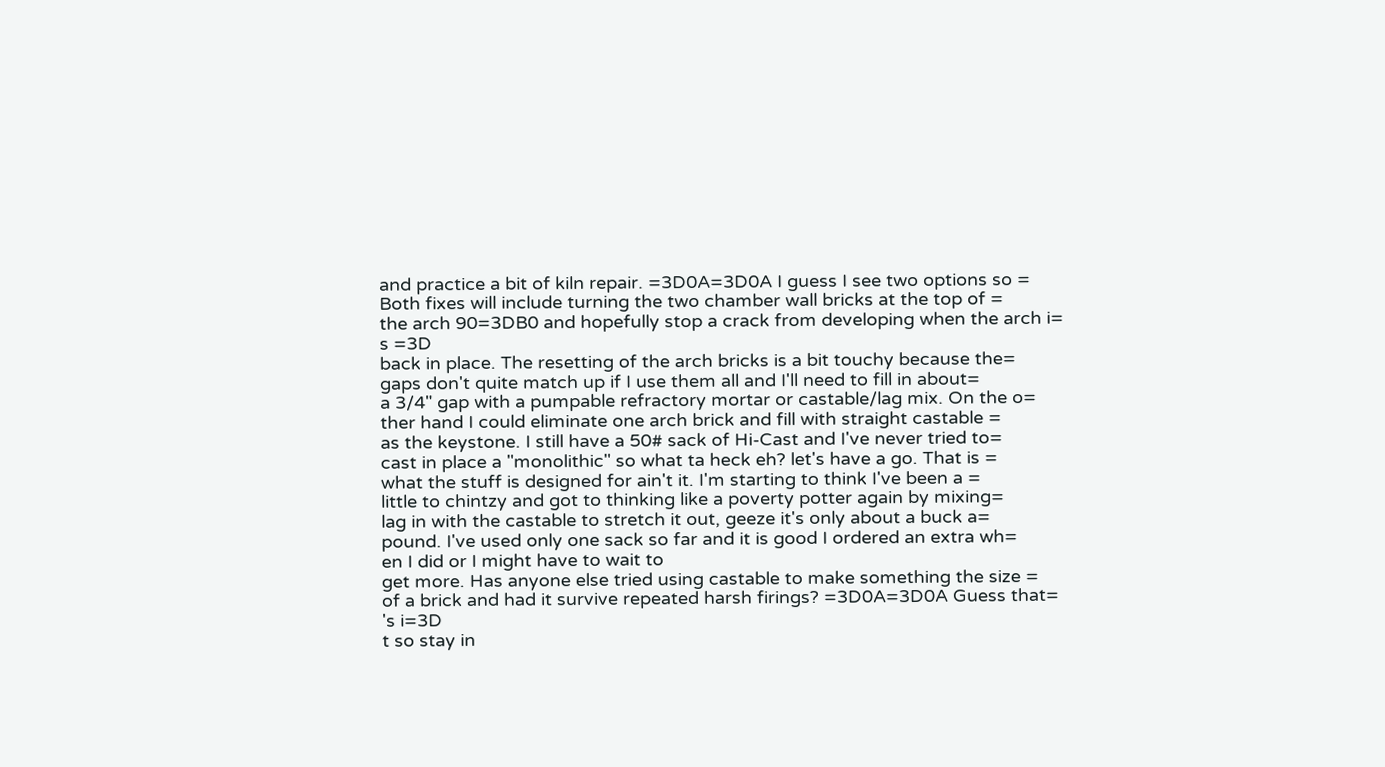and practice a bit of kiln repair. =3D0A=3D0A I guess I see two options so =
Both fixes will include turning the two chamber wall bricks at the top of =
the arch 90=3DB0 and hopefully stop a crack from developing when the arch i=
s =3D
back in place. The resetting of the arch bricks is a bit touchy because the=
gaps don't quite match up if I use them all and I'll need to fill in about=
a 3/4" gap with a pumpable refractory mortar or castable/lag mix. On the o=
ther hand I could eliminate one arch brick and fill with straight castable =
as the keystone. I still have a 50# sack of Hi-Cast and I've never tried to=
cast in place a "monolithic" so what ta heck eh? let's have a go. That is =
what the stuff is designed for ain't it. I'm starting to think I've been a =
little to chintzy and got to thinking like a poverty potter again by mixing=
lag in with the castable to stretch it out, geeze it's only about a buck a=
pound. I've used only one sack so far and it is good I ordered an extra wh=
en I did or I might have to wait to
get more. Has anyone else tried using castable to make something the size =
of a brick and had it survive repeated harsh firings? =3D0A=3D0A Guess that=
's i=3D
t so stay in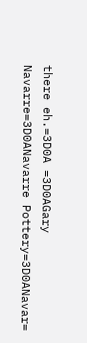there eh.=3D0A =3D0AGary Navarre=3D0ANavarre Pottery=3D0ANavar=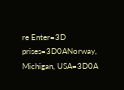re Enter=3D
prises=3D0ANorway, Michigan, USA=3D0A